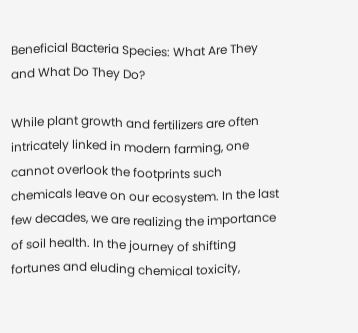Beneficial Bacteria Species: What Are They and What Do They Do?

While plant growth and fertilizers are often intricately linked in modern farming, one cannot overlook the footprints such chemicals leave on our ecosystem. In the last few decades, we are realizing the importance of soil health. In the journey of shifting fortunes and eluding chemical toxicity,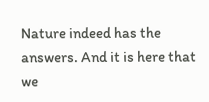Nature indeed has the answers. And it is here that we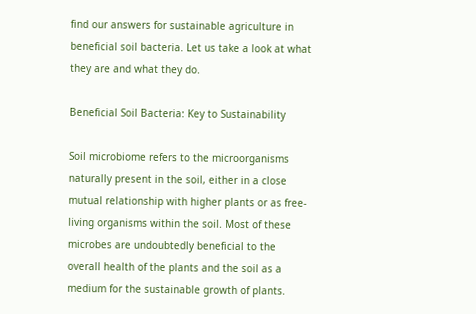find our answers for sustainable agriculture in beneficial soil bacteria. Let us take a look at what they are and what they do.

Beneficial Soil Bacteria: Key to Sustainability

Soil microbiome refers to the microorganisms naturally present in the soil, either in a close mutual relationship with higher plants or as free-living organisms within the soil. Most of these microbes are undoubtedly beneficial to the overall health of the plants and the soil as a medium for the sustainable growth of plants.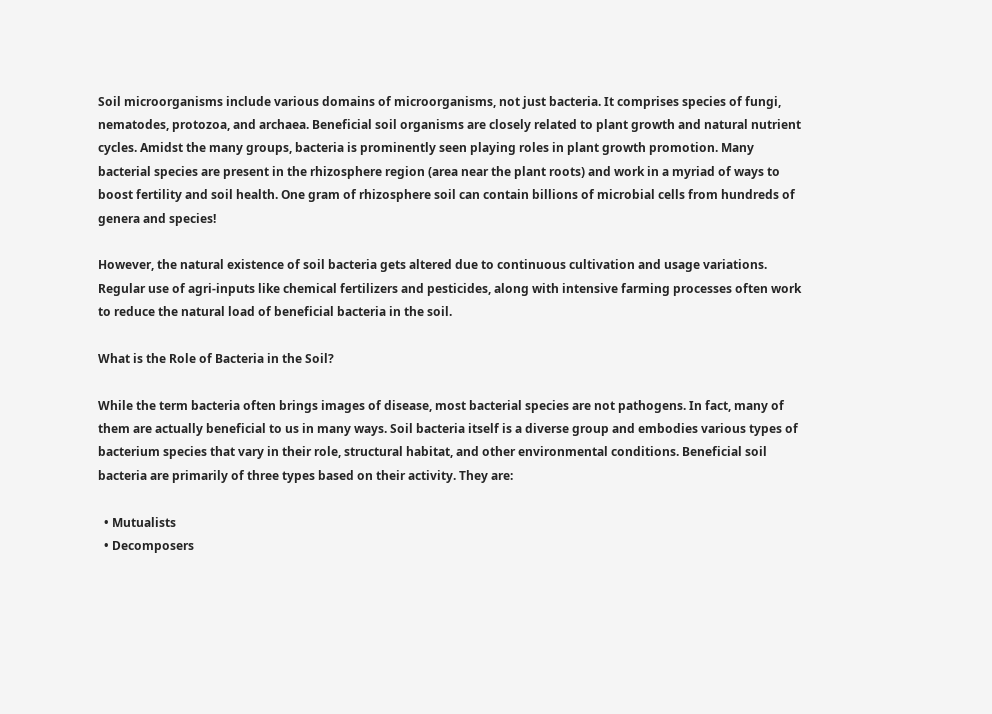Soil microorganisms include various domains of microorganisms, not just bacteria. It comprises species of fungi, nematodes, protozoa, and archaea. Beneficial soil organisms are closely related to plant growth and natural nutrient cycles. Amidst the many groups, bacteria is prominently seen playing roles in plant growth promotion. Many bacterial species are present in the rhizosphere region (area near the plant roots) and work in a myriad of ways to boost fertility and soil health. One gram of rhizosphere soil can contain billions of microbial cells from hundreds of genera and species!

However, the natural existence of soil bacteria gets altered due to continuous cultivation and usage variations. Regular use of agri-inputs like chemical fertilizers and pesticides, along with intensive farming processes often work to reduce the natural load of beneficial bacteria in the soil.

What is the Role of Bacteria in the Soil?

While the term bacteria often brings images of disease, most bacterial species are not pathogens. In fact, many of them are actually beneficial to us in many ways. Soil bacteria itself is a diverse group and embodies various types of bacterium species that vary in their role, structural habitat, and other environmental conditions. Beneficial soil bacteria are primarily of three types based on their activity. They are:

  • Mutualists
  • Decomposers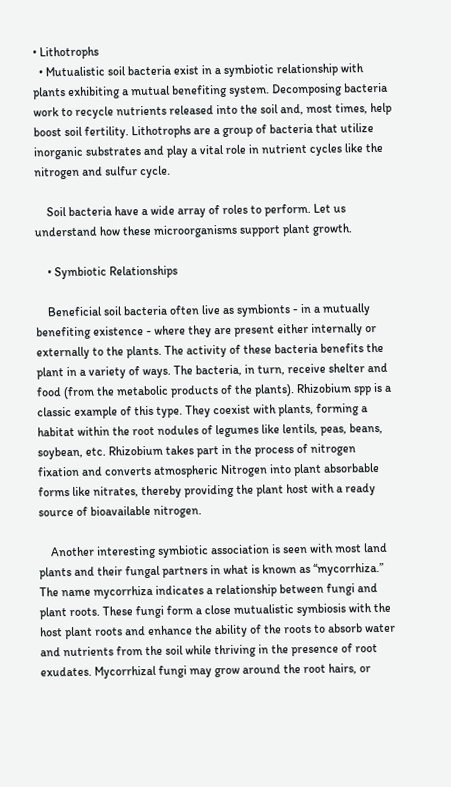• Lithotrophs
  • Mutualistic soil bacteria exist in a symbiotic relationship with plants exhibiting a mutual benefiting system. Decomposing bacteria work to recycle nutrients released into the soil and, most times, help boost soil fertility. Lithotrophs are a group of bacteria that utilize inorganic substrates and play a vital role in nutrient cycles like the nitrogen and sulfur cycle.

    Soil bacteria have a wide array of roles to perform. Let us understand how these microorganisms support plant growth.

    • Symbiotic Relationships

    Beneficial soil bacteria often live as symbionts - in a mutually benefiting existence - where they are present either internally or externally to the plants. The activity of these bacteria benefits the plant in a variety of ways. The bacteria, in turn, receive shelter and food (from the metabolic products of the plants). Rhizobium spp is a classic example of this type. They coexist with plants, forming a habitat within the root nodules of legumes like lentils, peas, beans, soybean, etc. Rhizobium takes part in the process of nitrogen fixation and converts atmospheric Nitrogen into plant absorbable forms like nitrates, thereby providing the plant host with a ready source of bioavailable nitrogen.

    Another interesting symbiotic association is seen with most land plants and their fungal partners in what is known as “mycorrhiza.” The name mycorrhiza indicates a relationship between fungi and plant roots. These fungi form a close mutualistic symbiosis with the host plant roots and enhance the ability of the roots to absorb water and nutrients from the soil while thriving in the presence of root exudates. Mycorrhizal fungi may grow around the root hairs, or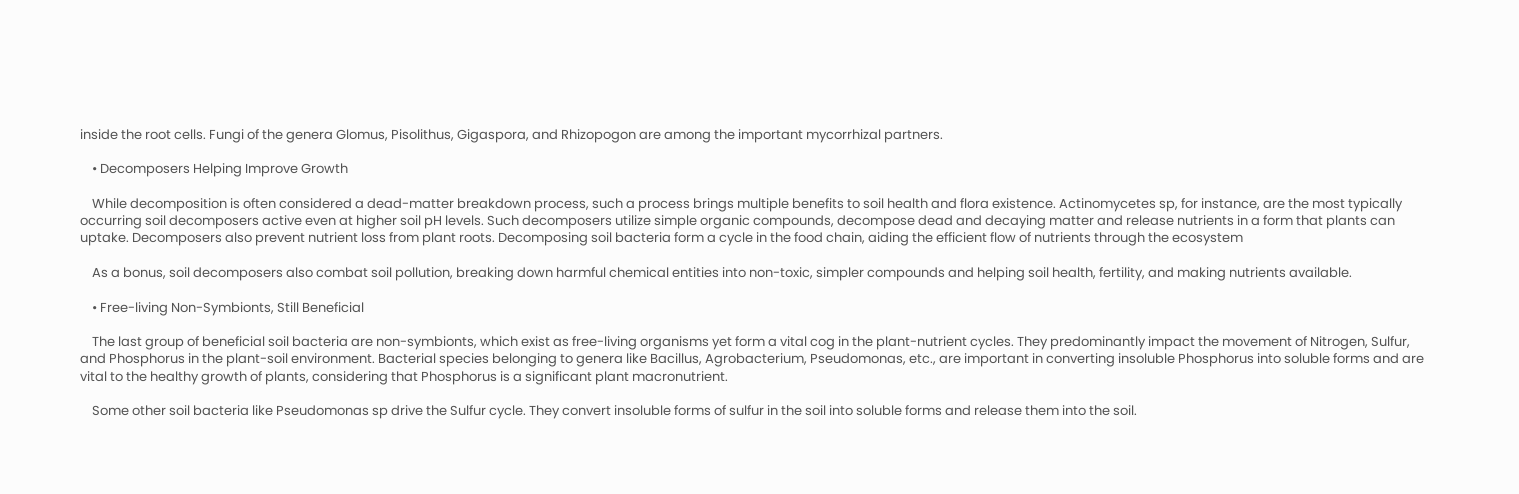inside the root cells. Fungi of the genera Glomus, Pisolithus, Gigaspora, and Rhizopogon are among the important mycorrhizal partners.

    • Decomposers Helping Improve Growth

    While decomposition is often considered a dead-matter breakdown process, such a process brings multiple benefits to soil health and flora existence. Actinomycetes sp, for instance, are the most typically occurring soil decomposers active even at higher soil pH levels. Such decomposers utilize simple organic compounds, decompose dead and decaying matter and release nutrients in a form that plants can uptake. Decomposers also prevent nutrient loss from plant roots. Decomposing soil bacteria form a cycle in the food chain, aiding the efficient flow of nutrients through the ecosystem

    As a bonus, soil decomposers also combat soil pollution, breaking down harmful chemical entities into non-toxic, simpler compounds and helping soil health, fertility, and making nutrients available.

    • Free-living Non-Symbionts, Still Beneficial

    The last group of beneficial soil bacteria are non-symbionts, which exist as free-living organisms yet form a vital cog in the plant-nutrient cycles. They predominantly impact the movement of Nitrogen, Sulfur, and Phosphorus in the plant-soil environment. Bacterial species belonging to genera like Bacillus, Agrobacterium, Pseudomonas, etc., are important in converting insoluble Phosphorus into soluble forms and are vital to the healthy growth of plants, considering that Phosphorus is a significant plant macronutrient.

    Some other soil bacteria like Pseudomonas sp drive the Sulfur cycle. They convert insoluble forms of sulfur in the soil into soluble forms and release them into the soil.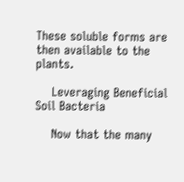These soluble forms are then available to the plants.

    Leveraging Beneficial Soil Bacteria

    Now that the many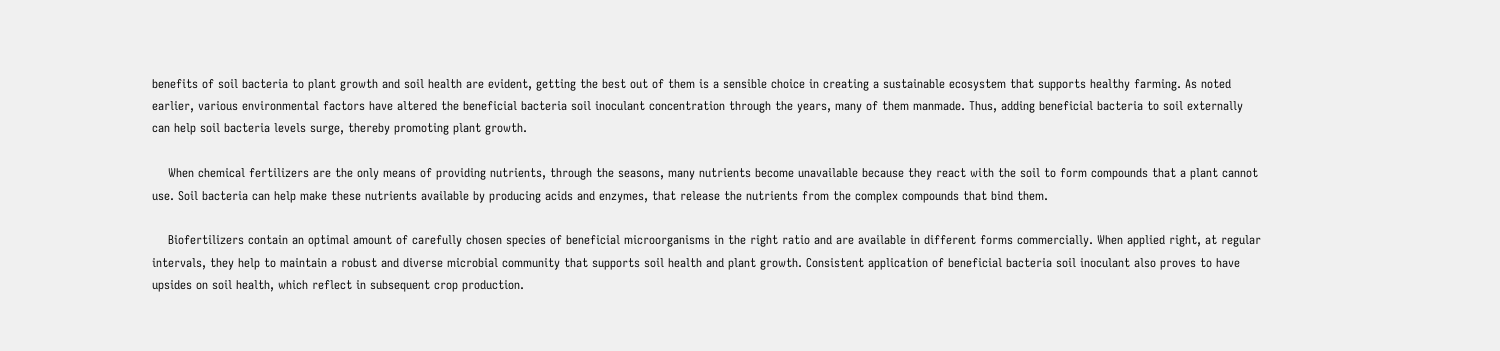benefits of soil bacteria to plant growth and soil health are evident, getting the best out of them is a sensible choice in creating a sustainable ecosystem that supports healthy farming. As noted earlier, various environmental factors have altered the beneficial bacteria soil inoculant concentration through the years, many of them manmade. Thus, adding beneficial bacteria to soil externally can help soil bacteria levels surge, thereby promoting plant growth.

    When chemical fertilizers are the only means of providing nutrients, through the seasons, many nutrients become unavailable because they react with the soil to form compounds that a plant cannot use. Soil bacteria can help make these nutrients available by producing acids and enzymes, that release the nutrients from the complex compounds that bind them.

    Biofertilizers contain an optimal amount of carefully chosen species of beneficial microorganisms in the right ratio and are available in different forms commercially. When applied right, at regular intervals, they help to maintain a robust and diverse microbial community that supports soil health and plant growth. Consistent application of beneficial bacteria soil inoculant also proves to have upsides on soil health, which reflect in subsequent crop production.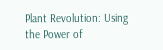Plant Revolution: Using the Power of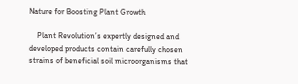Nature for Boosting Plant Growth

    Plant Revolution’s expertly designed and developed products contain carefully chosen strains of beneficial soil microorganisms that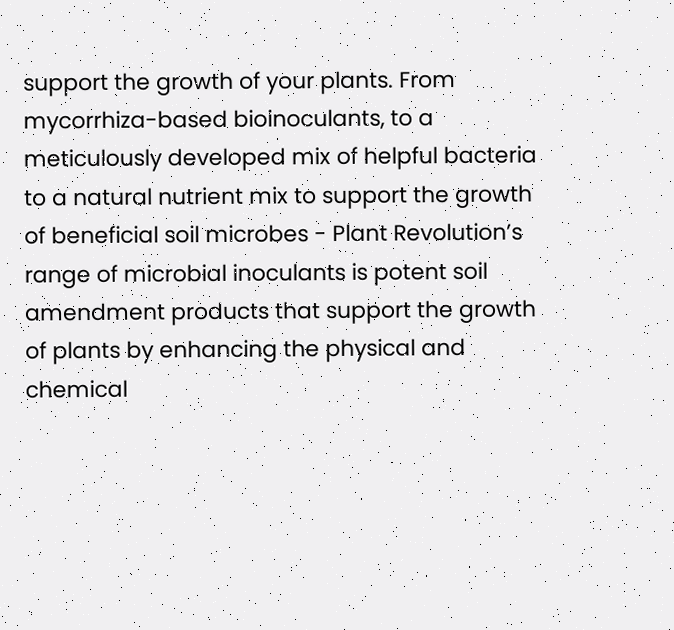support the growth of your plants. From mycorrhiza-based bioinoculants, to a meticulously developed mix of helpful bacteria to a natural nutrient mix to support the growth of beneficial soil microbes - Plant Revolution’s range of microbial inoculants is potent soil amendment products that support the growth of plants by enhancing the physical and chemical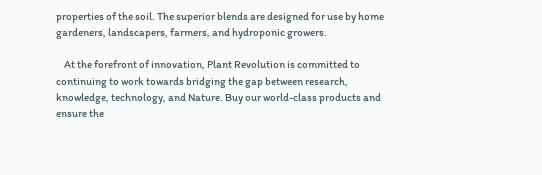properties of the soil. The superior blends are designed for use by home gardeners, landscapers, farmers, and hydroponic growers.

    At the forefront of innovation, Plant Revolution is committed to continuing to work towards bridging the gap between research, knowledge, technology, and Nature. Buy our world-class products and ensure the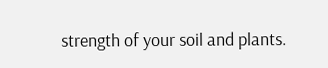strength of your soil and plants.